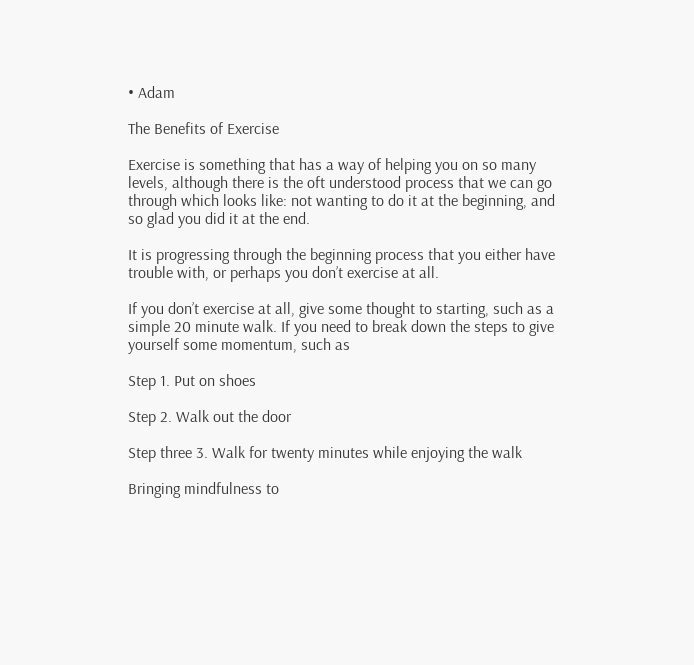• Adam

The Benefits of Exercise

Exercise is something that has a way of helping you on so many levels, although there is the oft understood process that we can go through which looks like: not wanting to do it at the beginning, and so glad you did it at the end.

It is progressing through the beginning process that you either have trouble with, or perhaps you don’t exercise at all.

If you don’t exercise at all, give some thought to starting, such as a simple 20 minute walk. If you need to break down the steps to give yourself some momentum, such as

Step 1. Put on shoes

Step 2. Walk out the door

Step three 3. Walk for twenty minutes while enjoying the walk

Bringing mindfulness to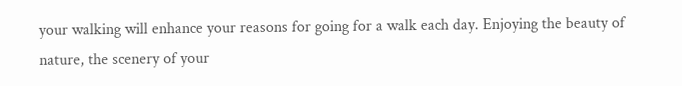your walking will enhance your reasons for going for a walk each day. Enjoying the beauty of nature, the scenery of your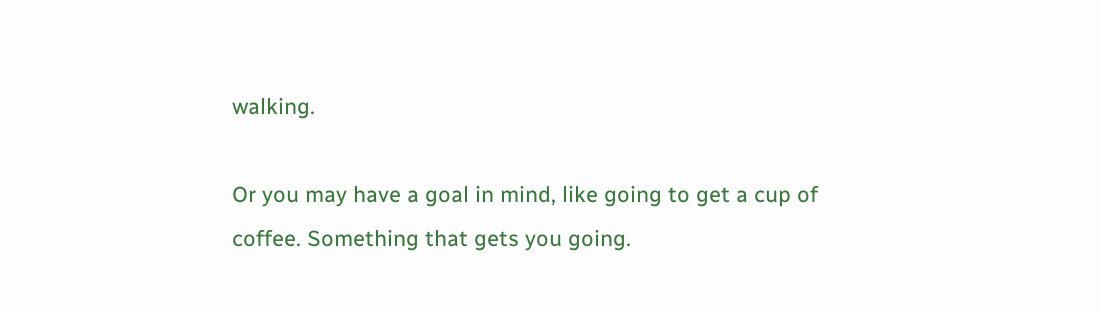walking.

Or you may have a goal in mind, like going to get a cup of coffee. Something that gets you going.